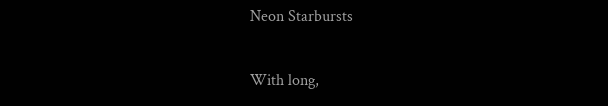Neon Starbursts

With long,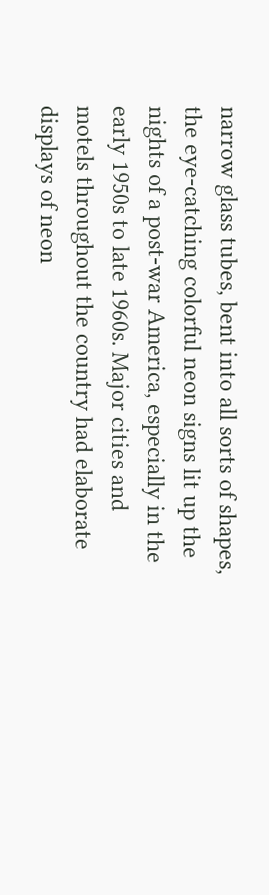narrow glass tubes, bent into all sorts of shapes, the eye-catching colorful neon signs lit up the nights of a post-war America, especially in the early 1950s to late 1960s. Major cities and motels throughout the country had elaborate displays of neon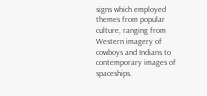signs which employed themes from popular culture, ranging from Western imagery of cowboys and Indians to contemporary images of spaceships.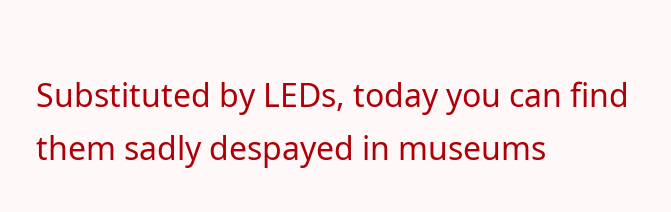Substituted by LEDs, today you can find them sadly despayed in museums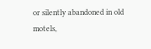or silently abandoned in old motels,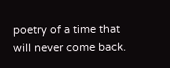poetry of a time that will never come back.